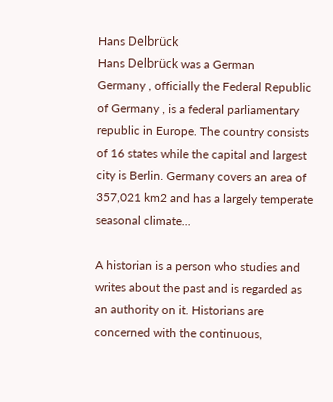Hans Delbrück
Hans Delbrück was a German
Germany , officially the Federal Republic of Germany , is a federal parliamentary republic in Europe. The country consists of 16 states while the capital and largest city is Berlin. Germany covers an area of 357,021 km2 and has a largely temperate seasonal climate...

A historian is a person who studies and writes about the past and is regarded as an authority on it. Historians are concerned with the continuous,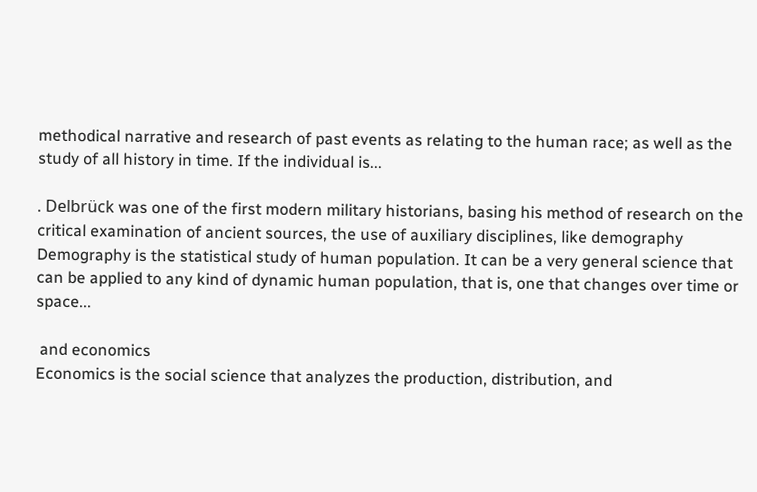methodical narrative and research of past events as relating to the human race; as well as the study of all history in time. If the individual is...

. Delbrück was one of the first modern military historians, basing his method of research on the critical examination of ancient sources, the use of auxiliary disciplines, like demography
Demography is the statistical study of human population. It can be a very general science that can be applied to any kind of dynamic human population, that is, one that changes over time or space...

 and economics
Economics is the social science that analyzes the production, distribution, and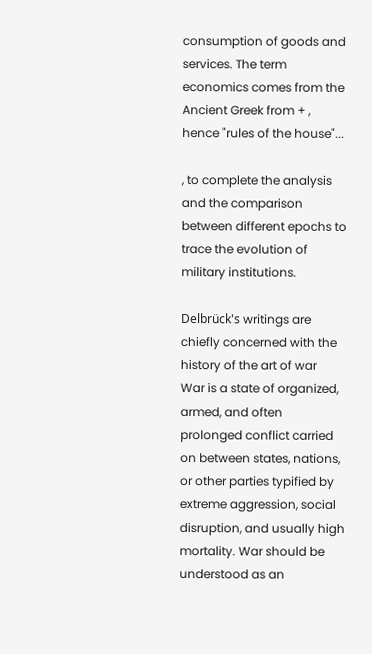consumption of goods and services. The term economics comes from the Ancient Greek from + , hence "rules of the house"...

, to complete the analysis and the comparison between different epochs to trace the evolution of military institutions.

Delbrück's writings are chiefly concerned with the history of the art of war
War is a state of organized, armed, and often prolonged conflict carried on between states, nations, or other parties typified by extreme aggression, social disruption, and usually high mortality. War should be understood as an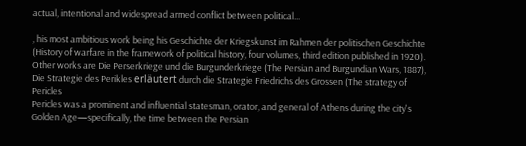actual, intentional and widespread armed conflict between political...

, his most ambitious work being his Geschichte der Kriegskunst im Rahmen der politischen Geschichte (History of warfare in the framework of political history, four volumes, third edition published in 1920). Other works are Die Perserkriege und die Burgunderkriege (The Persian and Burgundian Wars, 1887), Die Strategie des Perikles erläutert durch die Strategie Friedrichs des Grossen (The strategy of Pericles
Pericles was a prominent and influential statesman, orator, and general of Athens during the city's Golden Age—specifically, the time between the Persian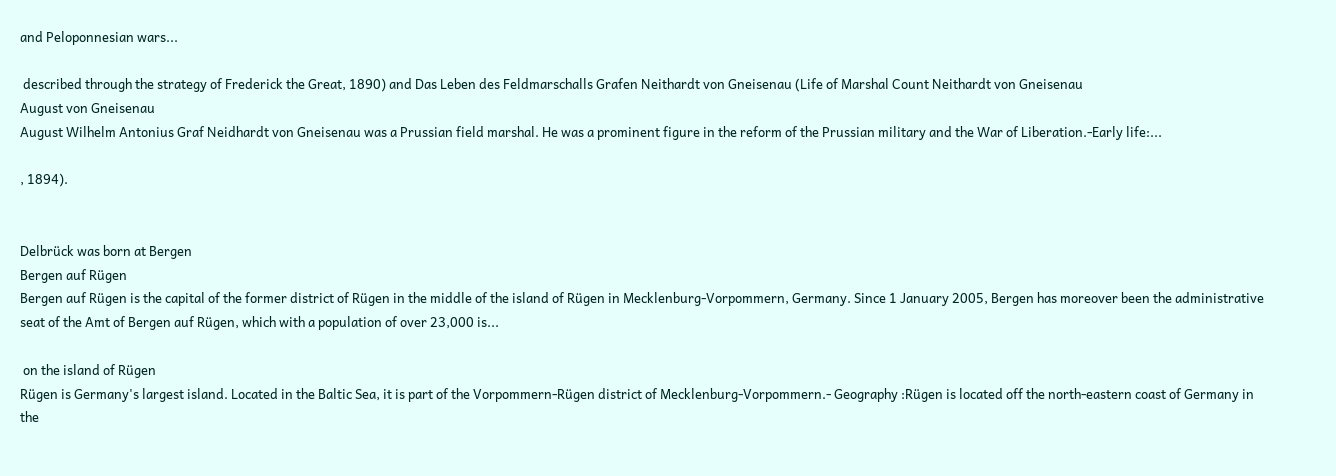and Peloponnesian wars...

 described through the strategy of Frederick the Great, 1890) and Das Leben des Feldmarschalls Grafen Neithardt von Gneisenau (Life of Marshal Count Neithardt von Gneisenau
August von Gneisenau
August Wilhelm Antonius Graf Neidhardt von Gneisenau was a Prussian field marshal. He was a prominent figure in the reform of the Prussian military and the War of Liberation.-Early life:...

, 1894).


Delbrück was born at Bergen
Bergen auf Rügen
Bergen auf Rügen is the capital of the former district of Rügen in the middle of the island of Rügen in Mecklenburg-Vorpommern, Germany. Since 1 January 2005, Bergen has moreover been the administrative seat of the Amt of Bergen auf Rügen, which with a population of over 23,000 is...

 on the island of Rügen
Rügen is Germany's largest island. Located in the Baltic Sea, it is part of the Vorpommern-Rügen district of Mecklenburg-Vorpommern.- Geography :Rügen is located off the north-eastern coast of Germany in the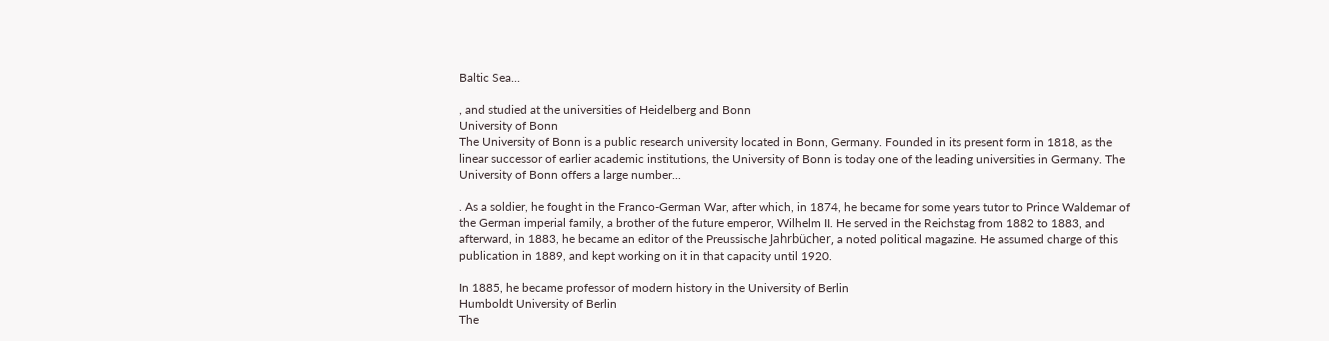Baltic Sea...

, and studied at the universities of Heidelberg and Bonn
University of Bonn
The University of Bonn is a public research university located in Bonn, Germany. Founded in its present form in 1818, as the linear successor of earlier academic institutions, the University of Bonn is today one of the leading universities in Germany. The University of Bonn offers a large number...

. As a soldier, he fought in the Franco-German War, after which, in 1874, he became for some years tutor to Prince Waldemar of the German imperial family, a brother of the future emperor, Wilhelm II. He served in the Reichstag from 1882 to 1883, and afterward, in 1883, he became an editor of the Preussische Jahrbücher, a noted political magazine. He assumed charge of this publication in 1889, and kept working on it in that capacity until 1920.

In 1885, he became professor of modern history in the University of Berlin
Humboldt University of Berlin
The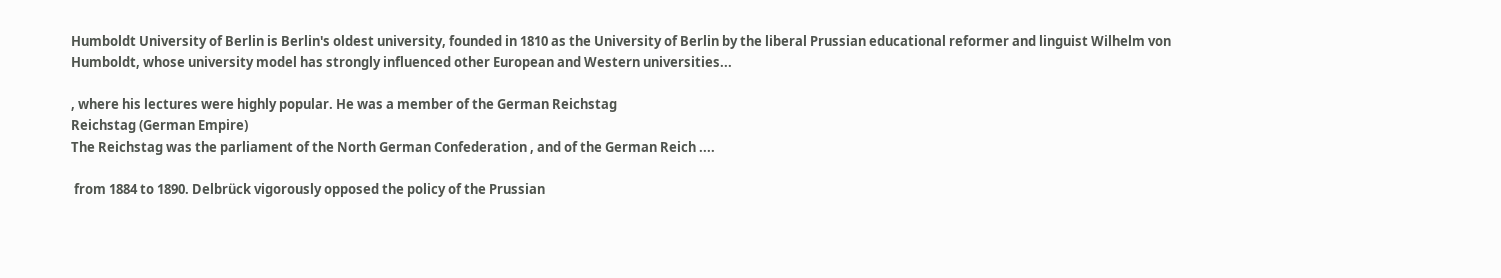Humboldt University of Berlin is Berlin's oldest university, founded in 1810 as the University of Berlin by the liberal Prussian educational reformer and linguist Wilhelm von Humboldt, whose university model has strongly influenced other European and Western universities...

, where his lectures were highly popular. He was a member of the German Reichstag
Reichstag (German Empire)
The Reichstag was the parliament of the North German Confederation , and of the German Reich ....

 from 1884 to 1890. Delbrück vigorously opposed the policy of the Prussian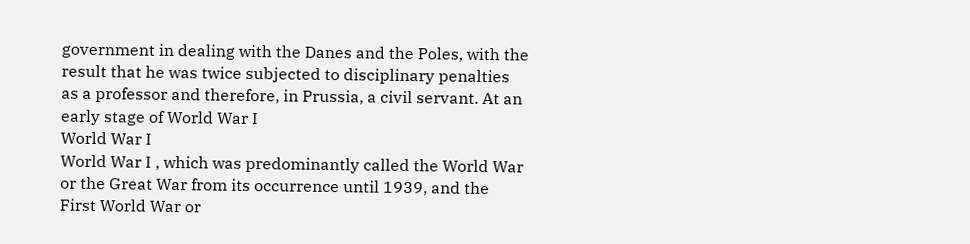government in dealing with the Danes and the Poles, with the result that he was twice subjected to disciplinary penalties as a professor and therefore, in Prussia, a civil servant. At an early stage of World War I
World War I
World War I , which was predominantly called the World War or the Great War from its occurrence until 1939, and the First World War or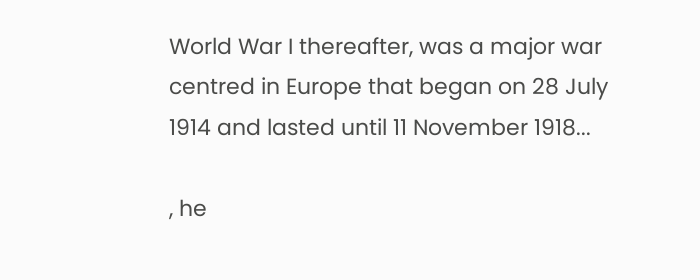World War I thereafter, was a major war centred in Europe that began on 28 July 1914 and lasted until 11 November 1918...

, he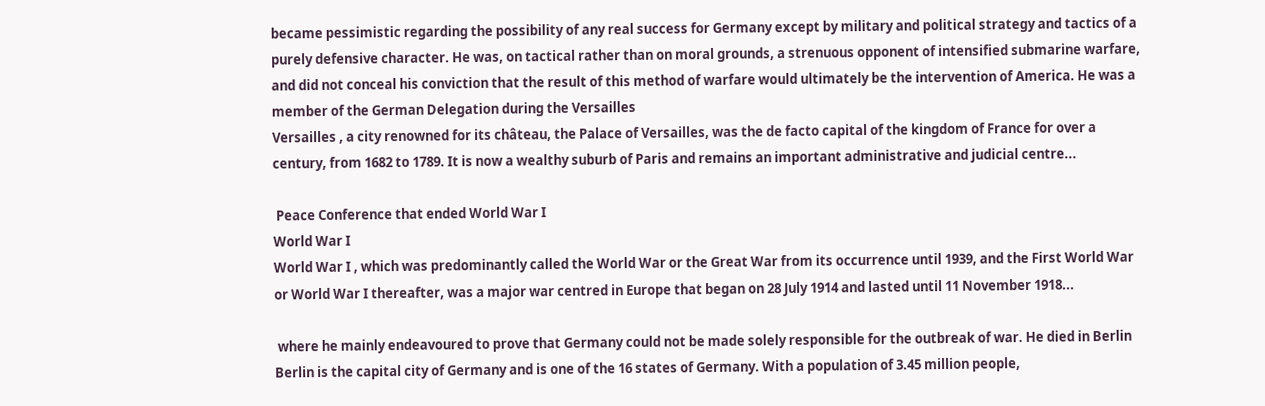became pessimistic regarding the possibility of any real success for Germany except by military and political strategy and tactics of a purely defensive character. He was, on tactical rather than on moral grounds, a strenuous opponent of intensified submarine warfare, and did not conceal his conviction that the result of this method of warfare would ultimately be the intervention of America. He was a member of the German Delegation during the Versailles
Versailles , a city renowned for its château, the Palace of Versailles, was the de facto capital of the kingdom of France for over a century, from 1682 to 1789. It is now a wealthy suburb of Paris and remains an important administrative and judicial centre...

 Peace Conference that ended World War I
World War I
World War I , which was predominantly called the World War or the Great War from its occurrence until 1939, and the First World War or World War I thereafter, was a major war centred in Europe that began on 28 July 1914 and lasted until 11 November 1918...

 where he mainly endeavoured to prove that Germany could not be made solely responsible for the outbreak of war. He died in Berlin
Berlin is the capital city of Germany and is one of the 16 states of Germany. With a population of 3.45 million people,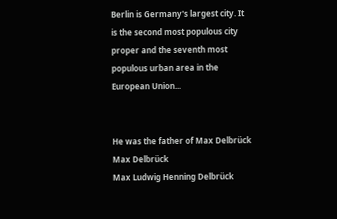Berlin is Germany's largest city. It is the second most populous city proper and the seventh most populous urban area in the European Union...


He was the father of Max Delbrück
Max Delbrück
Max Ludwig Henning Delbrück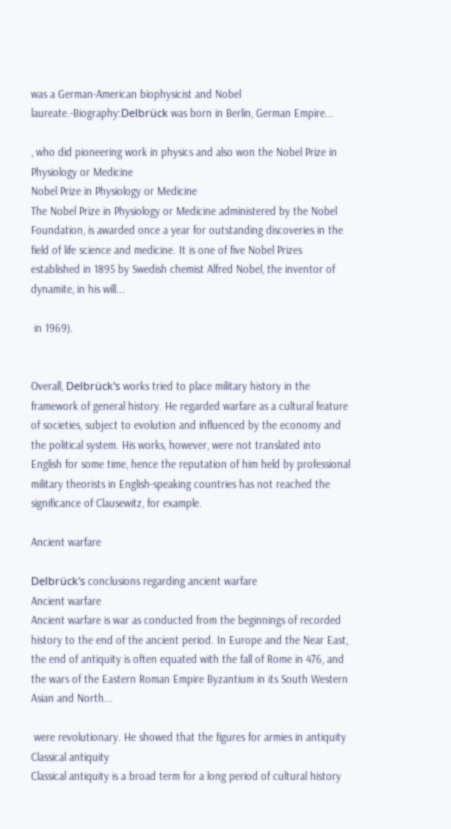was a German-American biophysicist and Nobel laureate.-Biography:Delbrück was born in Berlin, German Empire...

, who did pioneering work in physics and also won the Nobel Prize in Physiology or Medicine
Nobel Prize in Physiology or Medicine
The Nobel Prize in Physiology or Medicine administered by the Nobel Foundation, is awarded once a year for outstanding discoveries in the field of life science and medicine. It is one of five Nobel Prizes established in 1895 by Swedish chemist Alfred Nobel, the inventor of dynamite, in his will...

 in 1969).


Overall, Delbrück's works tried to place military history in the framework of general history. He regarded warfare as a cultural feature of societies, subject to evolution and influenced by the economy and the political system. His works, however, were not translated into English for some time, hence the reputation of him held by professional military theorists in English-speaking countries has not reached the significance of Clausewitz, for example.

Ancient warfare

Delbrück's conclusions regarding ancient warfare
Ancient warfare
Ancient warfare is war as conducted from the beginnings of recorded history to the end of the ancient period. In Europe and the Near East, the end of antiquity is often equated with the fall of Rome in 476, and the wars of the Eastern Roman Empire Byzantium in its South Western Asian and North...

 were revolutionary. He showed that the figures for armies in antiquity
Classical antiquity
Classical antiquity is a broad term for a long period of cultural history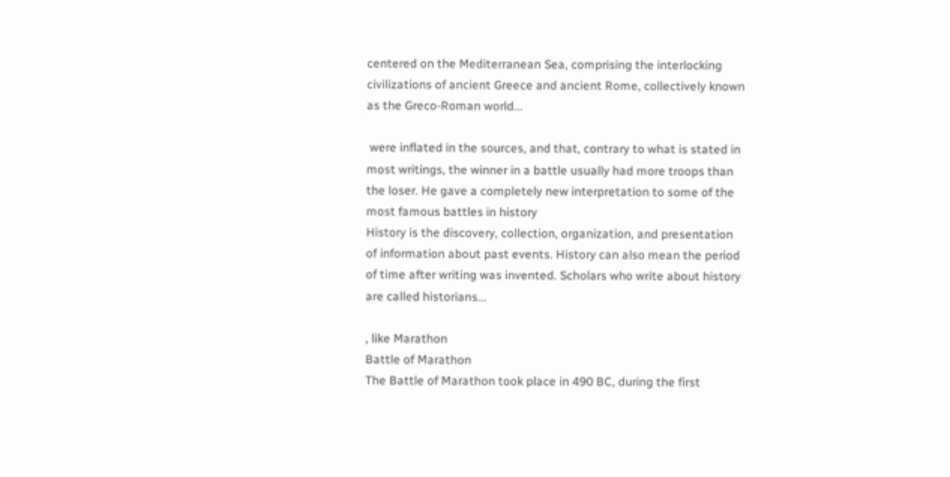centered on the Mediterranean Sea, comprising the interlocking civilizations of ancient Greece and ancient Rome, collectively known as the Greco-Roman world...

 were inflated in the sources, and that, contrary to what is stated in most writings, the winner in a battle usually had more troops than the loser. He gave a completely new interpretation to some of the most famous battles in history
History is the discovery, collection, organization, and presentation of information about past events. History can also mean the period of time after writing was invented. Scholars who write about history are called historians...

, like Marathon
Battle of Marathon
The Battle of Marathon took place in 490 BC, during the first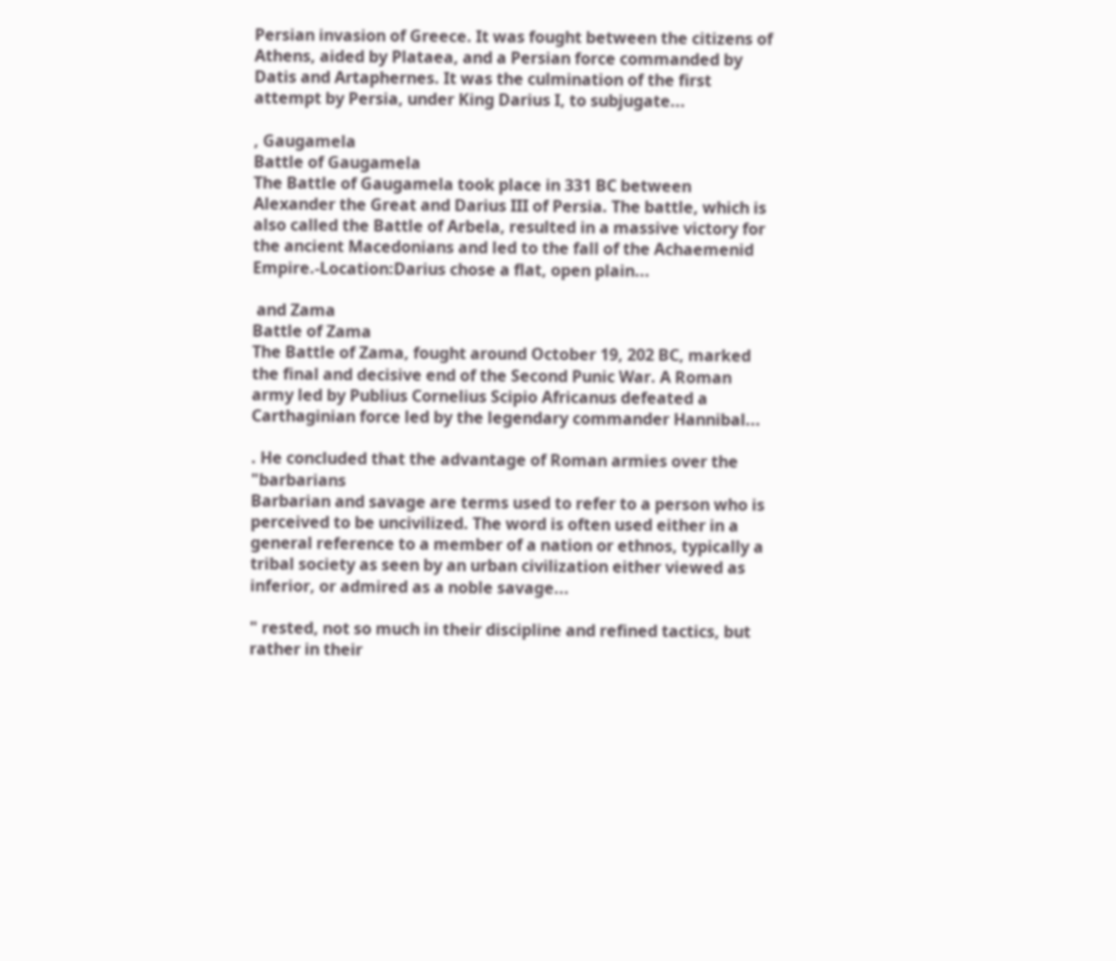Persian invasion of Greece. It was fought between the citizens of Athens, aided by Plataea, and a Persian force commanded by Datis and Artaphernes. It was the culmination of the first attempt by Persia, under King Darius I, to subjugate...

, Gaugamela
Battle of Gaugamela
The Battle of Gaugamela took place in 331 BC between Alexander the Great and Darius III of Persia. The battle, which is also called the Battle of Arbela, resulted in a massive victory for the ancient Macedonians and led to the fall of the Achaemenid Empire.-Location:Darius chose a flat, open plain...

 and Zama
Battle of Zama
The Battle of Zama, fought around October 19, 202 BC, marked the final and decisive end of the Second Punic War. A Roman army led by Publius Cornelius Scipio Africanus defeated a Carthaginian force led by the legendary commander Hannibal...

. He concluded that the advantage of Roman armies over the "barbarians
Barbarian and savage are terms used to refer to a person who is perceived to be uncivilized. The word is often used either in a general reference to a member of a nation or ethnos, typically a tribal society as seen by an urban civilization either viewed as inferior, or admired as a noble savage...

" rested, not so much in their discipline and refined tactics, but rather in their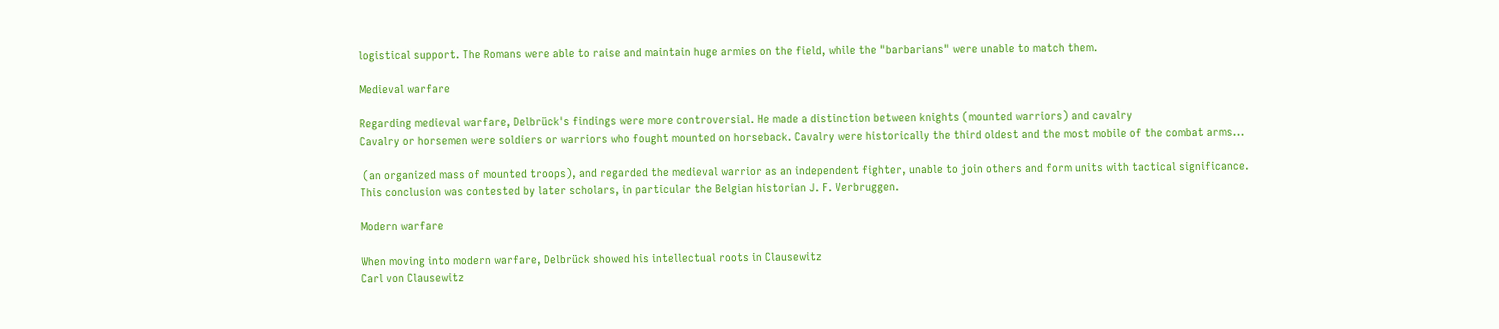logistical support. The Romans were able to raise and maintain huge armies on the field, while the "barbarians" were unable to match them.

Medieval warfare

Regarding medieval warfare, Delbrück's findings were more controversial. He made a distinction between knights (mounted warriors) and cavalry
Cavalry or horsemen were soldiers or warriors who fought mounted on horseback. Cavalry were historically the third oldest and the most mobile of the combat arms...

 (an organized mass of mounted troops), and regarded the medieval warrior as an independent fighter, unable to join others and form units with tactical significance. This conclusion was contested by later scholars, in particular the Belgian historian J. F. Verbruggen.

Modern warfare

When moving into modern warfare, Delbrück showed his intellectual roots in Clausewitz
Carl von Clausewitz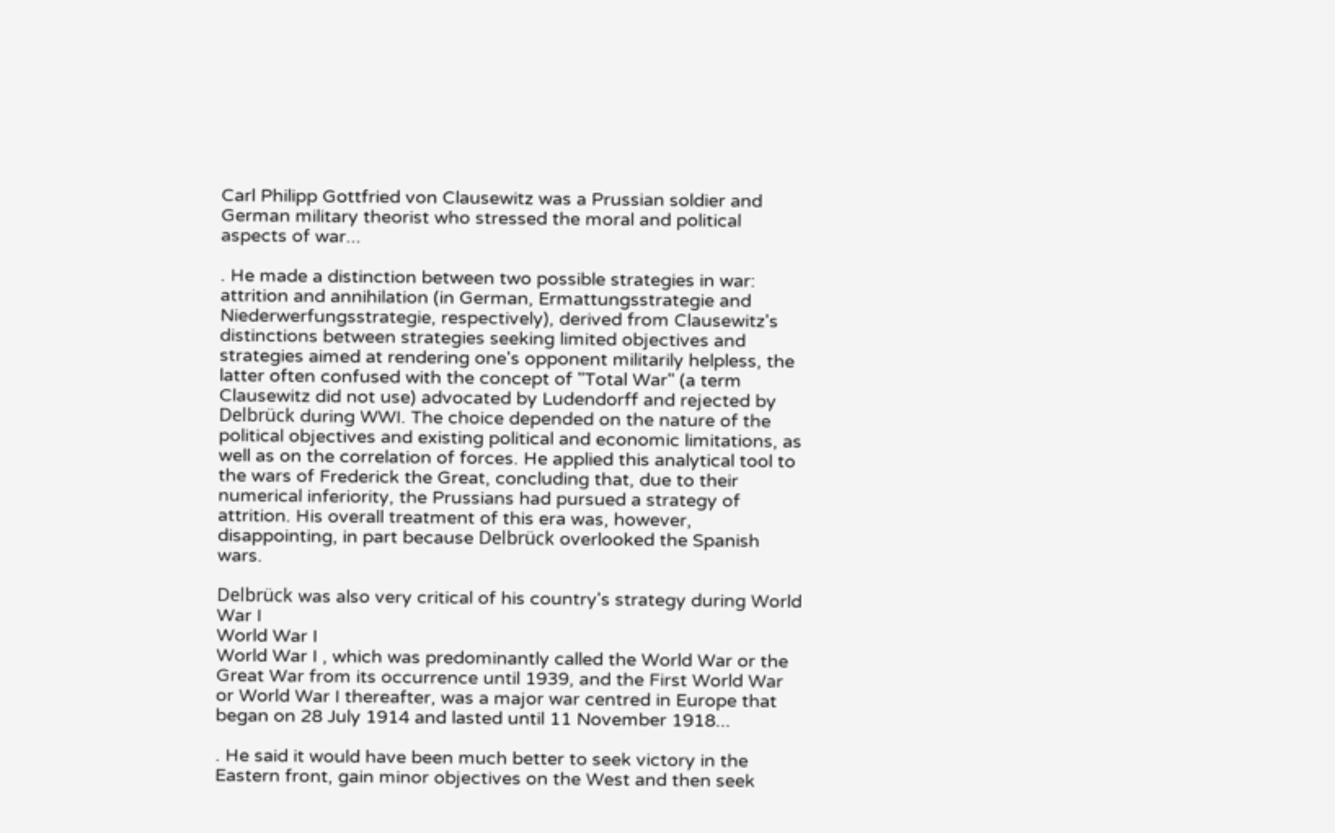Carl Philipp Gottfried von Clausewitz was a Prussian soldier and German military theorist who stressed the moral and political aspects of war...

. He made a distinction between two possible strategies in war: attrition and annihilation (in German, Ermattungsstrategie and Niederwerfungsstrategie, respectively), derived from Clausewitz's distinctions between strategies seeking limited objectives and strategies aimed at rendering one's opponent militarily helpless, the latter often confused with the concept of "Total War" (a term Clausewitz did not use) advocated by Ludendorff and rejected by Delbrück during WWI. The choice depended on the nature of the political objectives and existing political and economic limitations, as well as on the correlation of forces. He applied this analytical tool to the wars of Frederick the Great, concluding that, due to their numerical inferiority, the Prussians had pursued a strategy of attrition. His overall treatment of this era was, however, disappointing, in part because Delbrück overlooked the Spanish wars.

Delbrück was also very critical of his country's strategy during World War I
World War I
World War I , which was predominantly called the World War or the Great War from its occurrence until 1939, and the First World War or World War I thereafter, was a major war centred in Europe that began on 28 July 1914 and lasted until 11 November 1918...

. He said it would have been much better to seek victory in the Eastern front, gain minor objectives on the West and then seek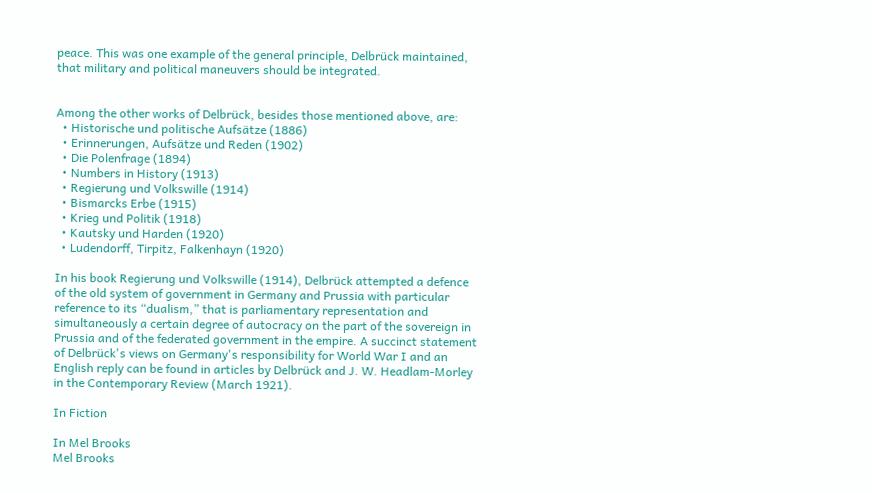peace. This was one example of the general principle, Delbrück maintained, that military and political maneuvers should be integrated.


Among the other works of Delbrück, besides those mentioned above, are:
  • Historische und politische Aufsätze (1886)
  • Erinnerungen, Aufsätze und Reden (1902)
  • Die Polenfrage (1894)
  • Numbers in History (1913)
  • Regierung und Volkswille (1914)
  • Bismarcks Erbe (1915)
  • Krieg und Politik (1918)
  • Kautsky und Harden (1920)
  • Ludendorff, Tirpitz, Falkenhayn (1920)

In his book Regierung und Volkswille (1914), Delbrück attempted a defence of the old system of government in Germany and Prussia with particular reference to its “dualism,” that is parliamentary representation and simultaneously a certain degree of autocracy on the part of the sovereign in Prussia and of the federated government in the empire. A succinct statement of Delbrück's views on Germany's responsibility for World War I and an English reply can be found in articles by Delbrück and J. W. Headlam-Morley in the Contemporary Review (March 1921).

In Fiction

In Mel Brooks
Mel Brooks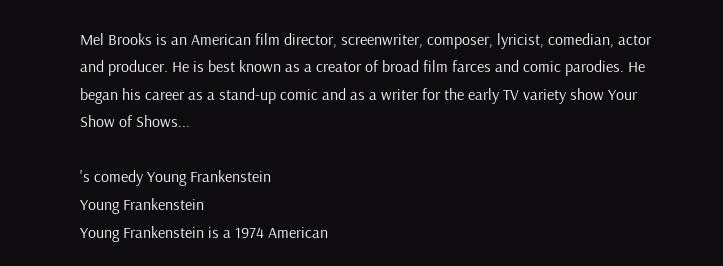Mel Brooks is an American film director, screenwriter, composer, lyricist, comedian, actor and producer. He is best known as a creator of broad film farces and comic parodies. He began his career as a stand-up comic and as a writer for the early TV variety show Your Show of Shows...

's comedy Young Frankenstein
Young Frankenstein
Young Frankenstein is a 1974 American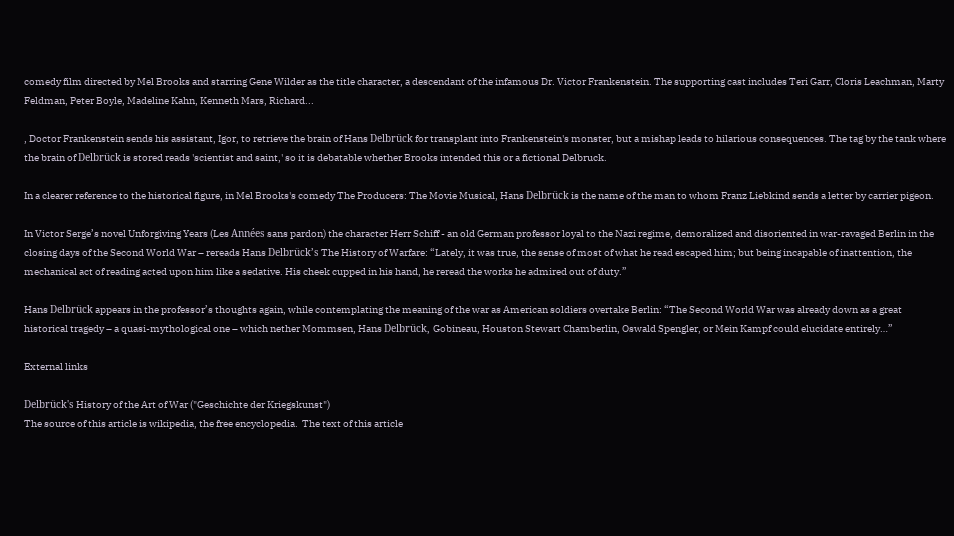comedy film directed by Mel Brooks and starring Gene Wilder as the title character, a descendant of the infamous Dr. Victor Frankenstein. The supporting cast includes Teri Garr, Cloris Leachman, Marty Feldman, Peter Boyle, Madeline Kahn, Kenneth Mars, Richard...

, Doctor Frankenstein sends his assistant, Igor, to retrieve the brain of Hans Delbrück for transplant into Frankenstein's monster, but a mishap leads to hilarious consequences. The tag by the tank where the brain of Delbrück is stored reads 'scientist and saint,' so it is debatable whether Brooks intended this or a fictional Delbruck.

In a clearer reference to the historical figure, in Mel Brooks's comedy The Producers: The Movie Musical, Hans Delbrück is the name of the man to whom Franz Liebkind sends a letter by carrier pigeon.

In Victor Serge’s novel Unforgiving Years (Les Années sans pardon) the character Herr Schiff - an old German professor loyal to the Nazi regime, demoralized and disoriented in war-ravaged Berlin in the closing days of the Second World War – rereads Hans Delbrück’s The History of Warfare: “Lately, it was true, the sense of most of what he read escaped him; but being incapable of inattention, the mechanical act of reading acted upon him like a sedative. His cheek cupped in his hand, he reread the works he admired out of duty.”

Hans Delbrück appears in the professor’s thoughts again, while contemplating the meaning of the war as American soldiers overtake Berlin: “The Second World War was already down as a great historical tragedy – a quasi-mythological one – which nether Mommsen, Hans Delbrück, Gobineau, Houston Stewart Chamberlin, Oswald Spengler, or Mein Kampf could elucidate entirely…”

External links

Delbrück's History of the Art of War ("Geschichte der Kriegskunst")
The source of this article is wikipedia, the free encyclopedia.  The text of this article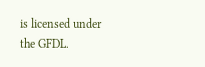is licensed under the GFDL.